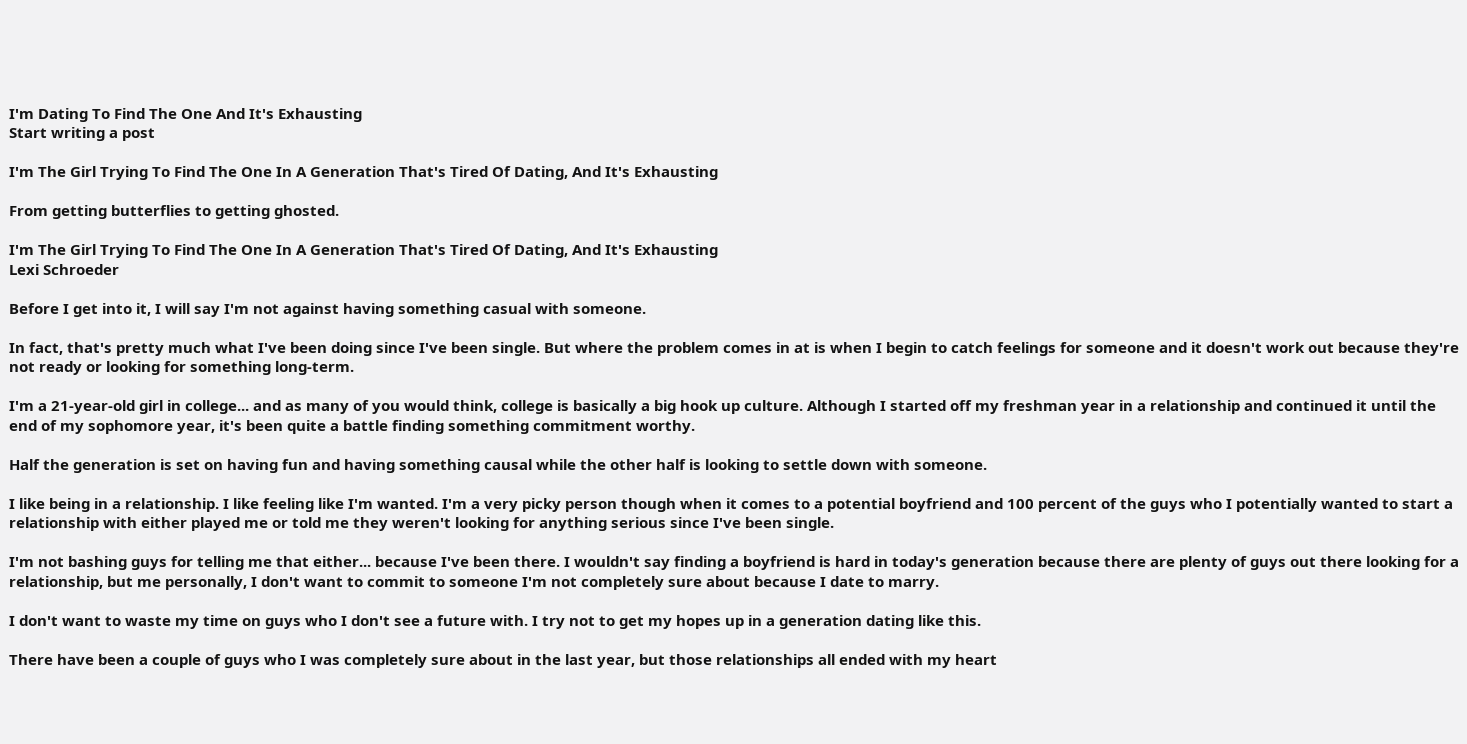I'm Dating To Find The One And It's Exhausting
Start writing a post

I'm The Girl Trying To Find The One In A Generation That's Tired Of Dating, And It's Exhausting

From getting butterflies to getting ghosted.

I'm The Girl Trying To Find The One In A Generation That's Tired Of Dating, And It's Exhausting
Lexi Schroeder

Before I get into it, I will say I'm not against having something casual with someone.

In fact, that's pretty much what I've been doing since I've been single. But where the problem comes in at is when I begin to catch feelings for someone and it doesn't work out because they're not ready or looking for something long-term.

I'm a 21-year-old girl in college... and as many of you would think, college is basically a big hook up culture. Although I started off my freshman year in a relationship and continued it until the end of my sophomore year, it's been quite a battle finding something commitment worthy.

Half the generation is set on having fun and having something causal while the other half is looking to settle down with someone.

I like being in a relationship. I like feeling like I'm wanted. I'm a very picky person though when it comes to a potential boyfriend and 100 percent of the guys who I potentially wanted to start a relationship with either played me or told me they weren't looking for anything serious since I've been single.

I'm not bashing guys for telling me that either... because I've been there. I wouldn't say finding a boyfriend is hard in today's generation because there are plenty of guys out there looking for a relationship, but me personally, I don't want to commit to someone I'm not completely sure about because I date to marry.

I don't want to waste my time on guys who I don't see a future with. I try not to get my hopes up in a generation dating like this.

There have been a couple of guys who I was completely sure about in the last year, but those relationships all ended with my heart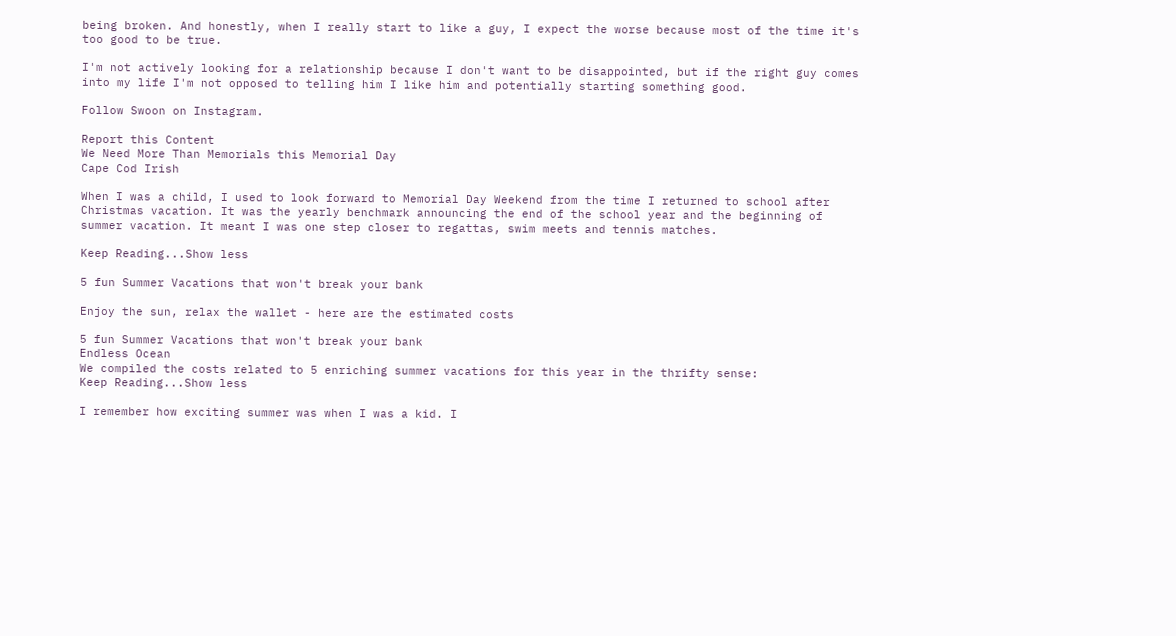being broken. And honestly, when I really start to like a guy, I expect the worse because most of the time it's too good to be true.

I'm not actively looking for a relationship because I don't want to be disappointed, but if the right guy comes into my life I'm not opposed to telling him I like him and potentially starting something good.

Follow Swoon on Instagram.

Report this Content
We Need More Than Memorials this Memorial Day
Cape Cod Irish

When I was a child, I used to look forward to Memorial Day Weekend from the time I returned to school after Christmas vacation. It was the yearly benchmark announcing the end of the school year and the beginning of summer vacation. It meant I was one step closer to regattas, swim meets and tennis matches.

Keep Reading...Show less

5 fun Summer Vacations that won't break your bank

Enjoy the sun, relax the wallet - here are the estimated costs

5 fun Summer Vacations that won't break your bank
Endless Ocean
We compiled the costs related to 5 enriching summer vacations for this year in the thrifty sense:
Keep Reading...Show less

I remember how exciting summer was when I was a kid. I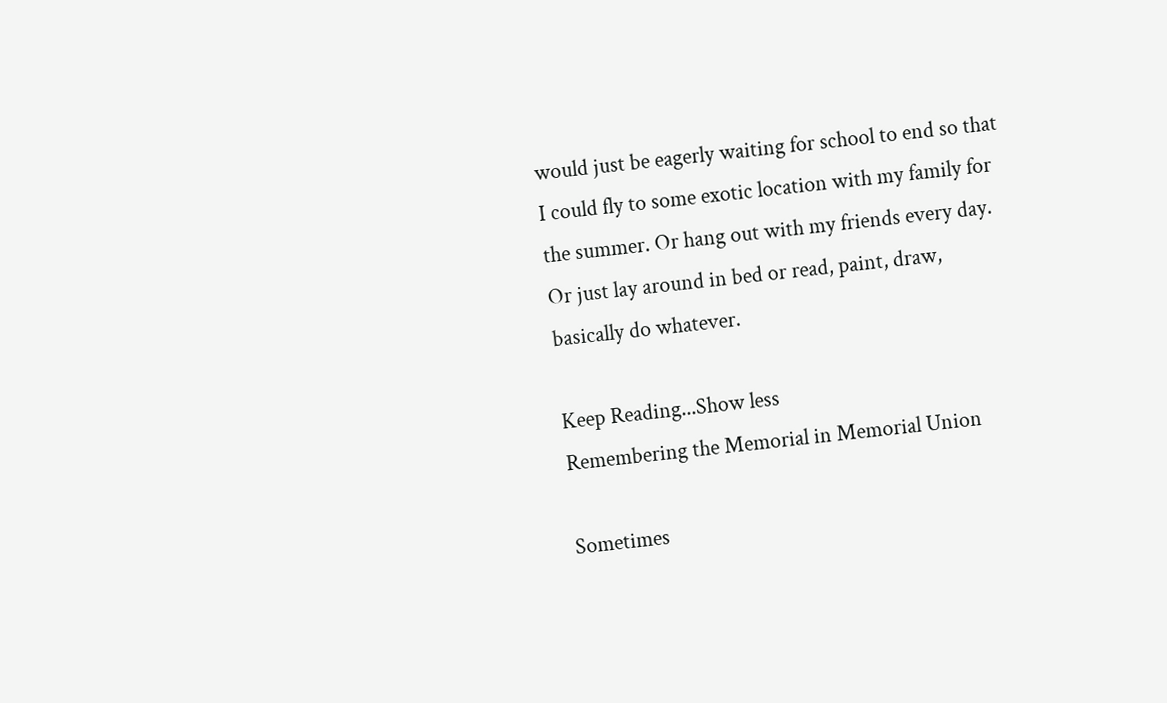would just be eagerly waiting for school to end so that I could fly to some exotic location with my family for the summer. Or hang out with my friends every day. Or just lay around in bed or read, paint, draw, basically do whatever.

Keep Reading...Show less
Remembering the Memorial in Memorial Union

Sometimes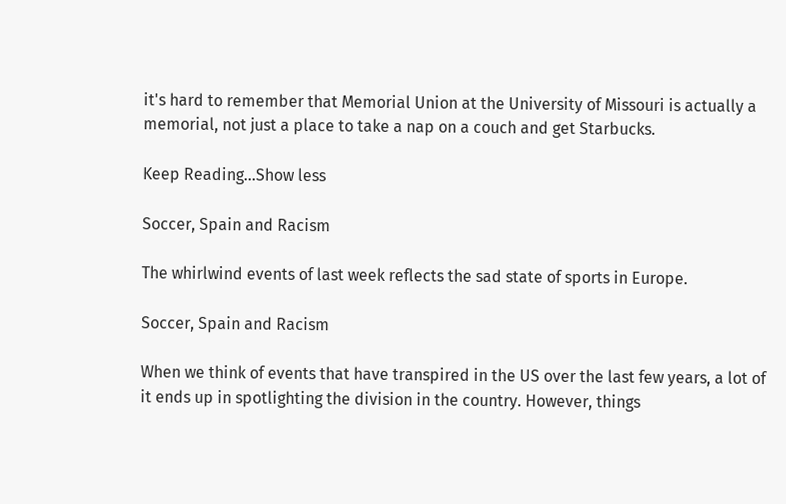it's hard to remember that Memorial Union at the University of Missouri is actually a memorial, not just a place to take a nap on a couch and get Starbucks.

Keep Reading...Show less

Soccer, Spain and Racism

The whirlwind events of last week reflects the sad state of sports in Europe.

Soccer, Spain and Racism

When we think of events that have transpired in the US over the last few years, a lot of it ends up in spotlighting the division in the country. However, things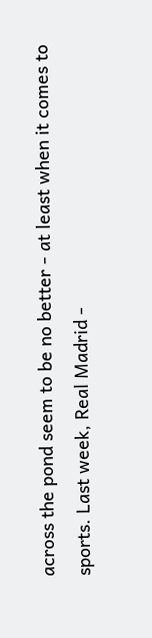across the pond seem to be no better - at least when it comes to sports. Last week, Real Madrid -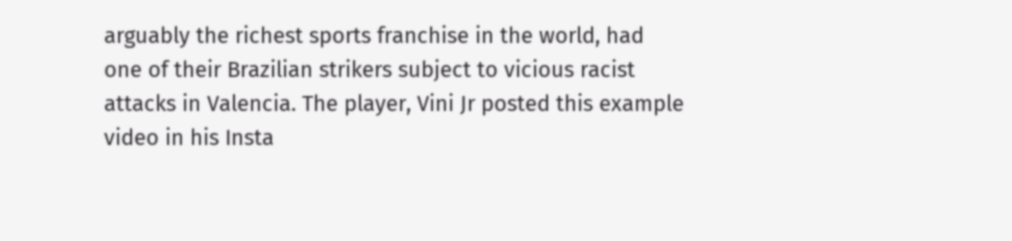arguably the richest sports franchise in the world, had one of their Brazilian strikers subject to vicious racist attacks in Valencia. The player, Vini Jr posted this example video in his Insta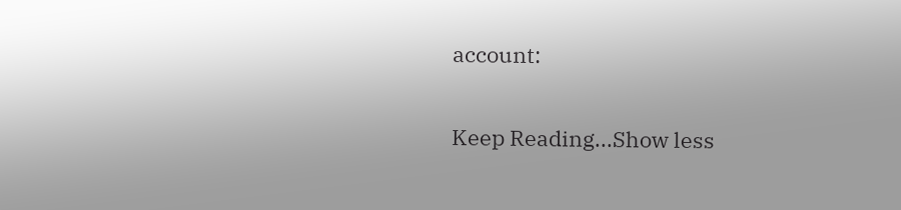account:

Keep Reading...Show less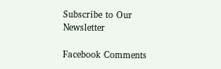Subscribe to Our Newsletter

Facebook Comments